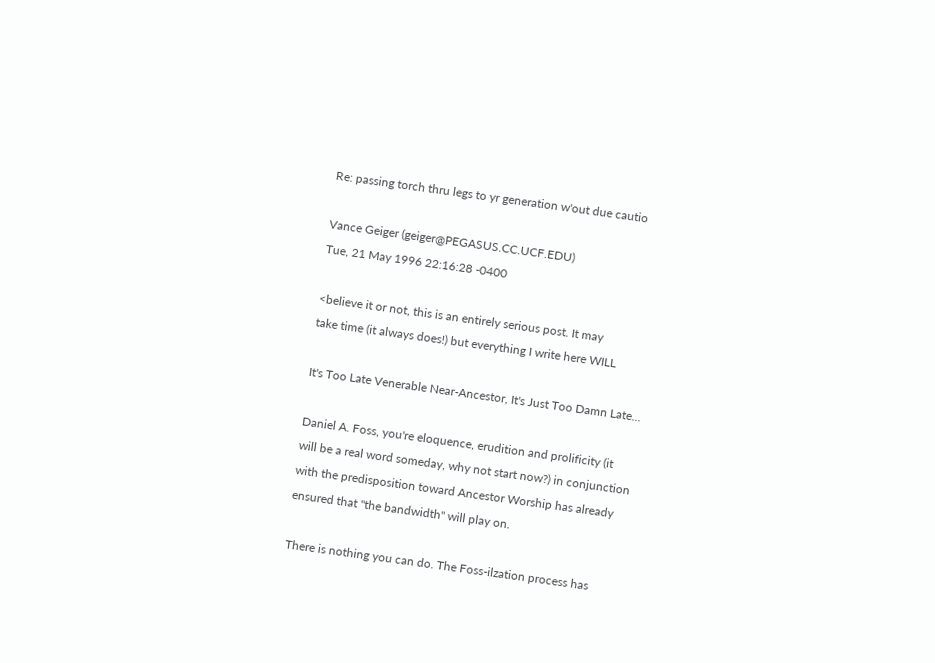Re: passing torch thru legs to yr generation w'out due cautio

Vance Geiger (geiger@PEGASUS.CC.UCF.EDU)
Tue, 21 May 1996 22:16:28 -0400

<believe it or not, this is an entirely serious post. It may
take time (it always does!) but everything I write here WILL

It's Too Late Venerable Near-Ancestor, It's Just Too Damn Late...

Daniel A. Foss, you're eloquence, erudition and prolificity (it
will be a real word someday, why not start now?) in conjunction
with the predisposition toward Ancestor Worship has already
ensured that "the bandwidth" will play on.

There is nothing you can do. The Foss-ilzation process has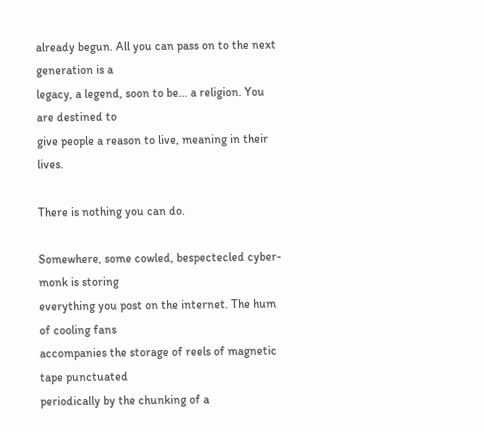already begun. All you can pass on to the next generation is a
legacy, a legend, soon to be... a religion. You are destined to
give people a reason to live, meaning in their lives.

There is nothing you can do.

Somewhere, some cowled, bespectecled cyber-monk is storing
everything you post on the internet. The hum of cooling fans
accompanies the storage of reels of magnetic tape punctuated
periodically by the chunking of a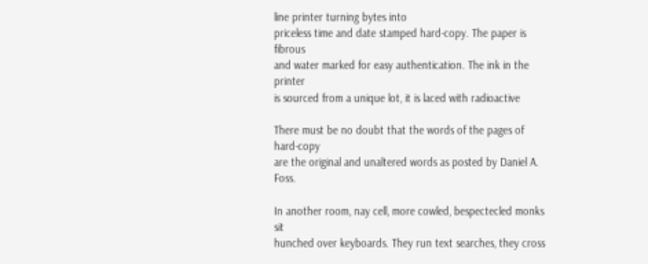line printer turning bytes into
priceless time and date stamped hard-copy. The paper is fibrous
and water marked for easy authentication. The ink in the printer
is sourced from a unique lot, it is laced with radioactive

There must be no doubt that the words of the pages of hard-copy
are the original and unaltered words as posted by Daniel A. Foss.

In another room, nay cell, more cowled, bespectecled monks sit
hunched over keyboards. They run text searches, they cross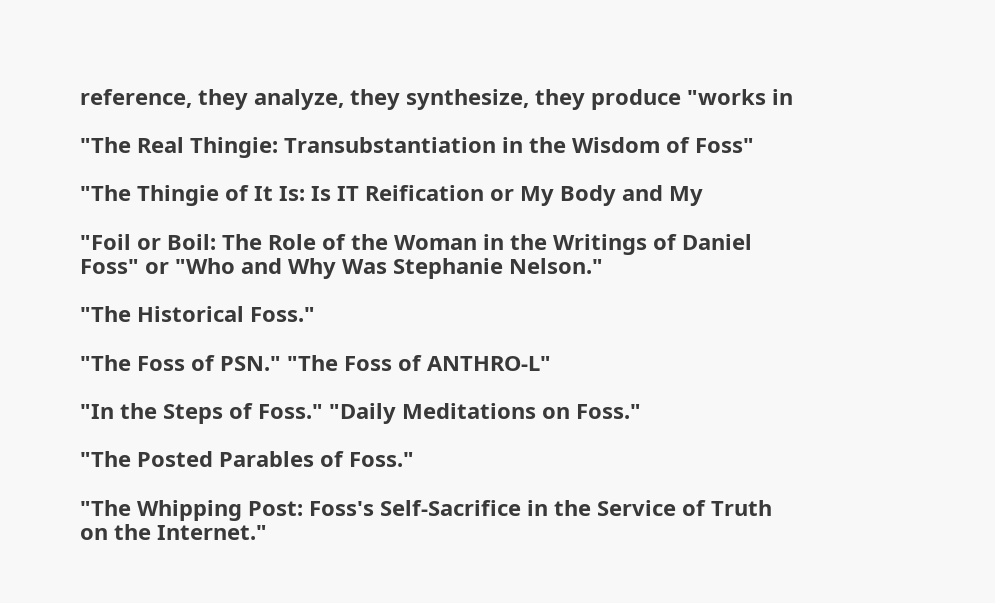reference, they analyze, they synthesize, they produce "works in

"The Real Thingie: Transubstantiation in the Wisdom of Foss"

"The Thingie of It Is: Is IT Reification or My Body and My

"Foil or Boil: The Role of the Woman in the Writings of Daniel
Foss" or "Who and Why Was Stephanie Nelson."

"The Historical Foss."

"The Foss of PSN." "The Foss of ANTHRO-L"

"In the Steps of Foss." "Daily Meditations on Foss."

"The Posted Parables of Foss."

"The Whipping Post: Foss's Self-Sacrifice in the Service of Truth
on the Internet."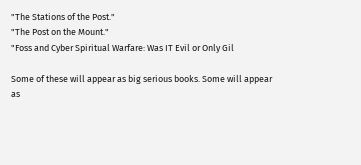"The Stations of the Post."
"The Post on the Mount."
"Foss and Cyber Spiritual Warfare: Was IT Evil or Only Gil

Some of these will appear as big serious books. Some will appear
as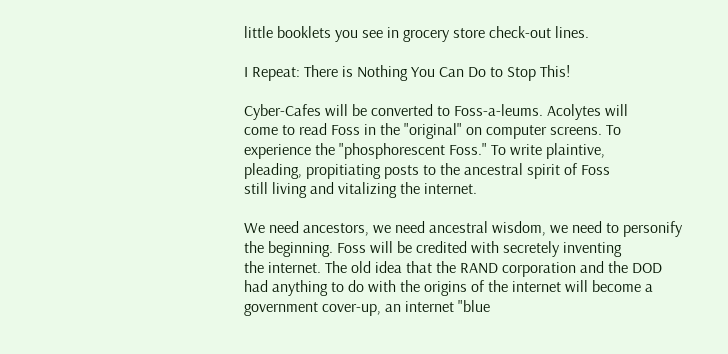little booklets you see in grocery store check-out lines.

I Repeat: There is Nothing You Can Do to Stop This!

Cyber-Cafes will be converted to Foss-a-leums. Acolytes will
come to read Foss in the "original" on computer screens. To
experience the "phosphorescent Foss." To write plaintive,
pleading, propitiating posts to the ancestral spirit of Foss
still living and vitalizing the internet.

We need ancestors, we need ancestral wisdom, we need to personify
the beginning. Foss will be credited with secretely inventing
the internet. The old idea that the RAND corporation and the DOD
had anything to do with the origins of the internet will become a
government cover-up, an internet "blue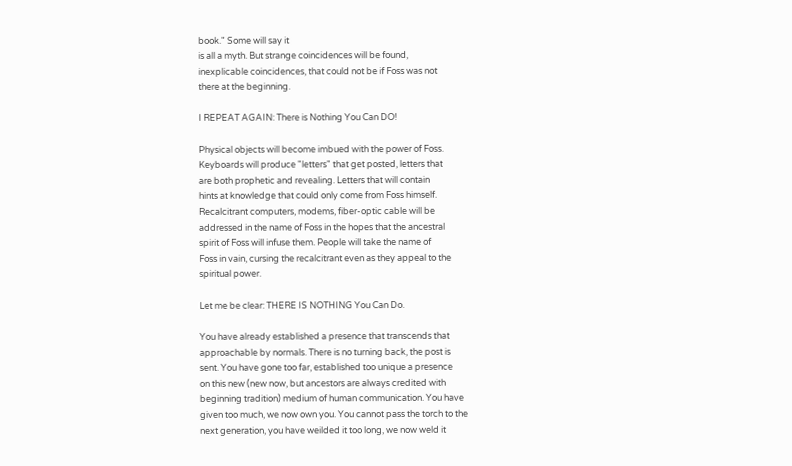book." Some will say it
is all a myth. But strange coincidences will be found,
inexplicable coincidences, that could not be if Foss was not
there at the beginning.

I REPEAT AGAIN: There is Nothing You Can DO!

Physical objects will become imbued with the power of Foss.
Keyboards will produce "letters" that get posted, letters that
are both prophetic and revealing. Letters that will contain
hints at knowledge that could only come from Foss himself.
Recalcitrant computers, modems, fiber-optic cable will be
addressed in the name of Foss in the hopes that the ancestral
spirit of Foss will infuse them. People will take the name of
Foss in vain, cursing the recalcitrant even as they appeal to the
spiritual power.

Let me be clear: THERE IS NOTHING You Can Do.

You have already established a presence that transcends that
approachable by normals. There is no turning back, the post is
sent. You have gone too far, established too unique a presence
on this new (new now, but ancestors are always credited with
beginning tradition) medium of human communication. You have
given too much, we now own you. You cannot pass the torch to the
next generation, you have weilded it too long, we now weld it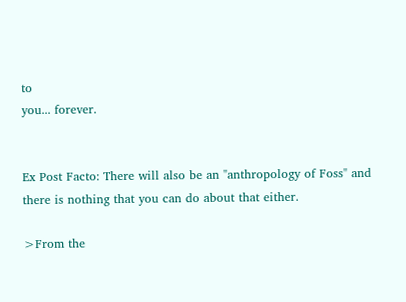to
you... forever.


Ex Post Facto: There will also be an "anthropology of Foss" and
there is nothing that you can do about that either.

>From the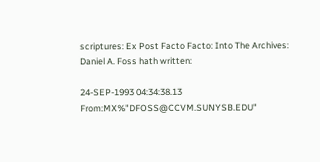scriptures: Ex Post Facto Facto: Into The Archives:
Daniel A. Foss hath written:

24-SEP-1993 04:34:38.13 From:MX%"DFOSS@CCVM.SUNYSB.EDU"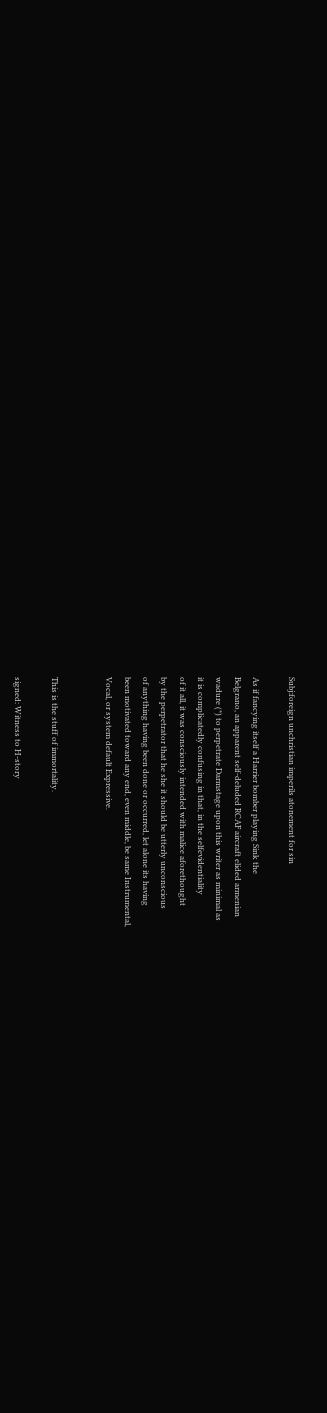Subj:foreign unchristian imperils atonement for sin

As if fancying itself a Harrier bomber playing Sink the
Belgrano, an apparent self-deluded RCAF aircraft elided armenian
wadure (*) to perpetrate Darmstage upon this writer as minimal as
it is complicatedly confusing in that, in the selfevidentiality
of it all, it was consciously intended with malice aforethought
by the perpetrator that he she it should be utterly unconscious
of anything having been done or occurred, let alone its having
been motivated toward any end, even middle, be same Instrumental,
Vocal, or system default Expressive.


This is the stuff of immortality.

signed: Witness to H-story